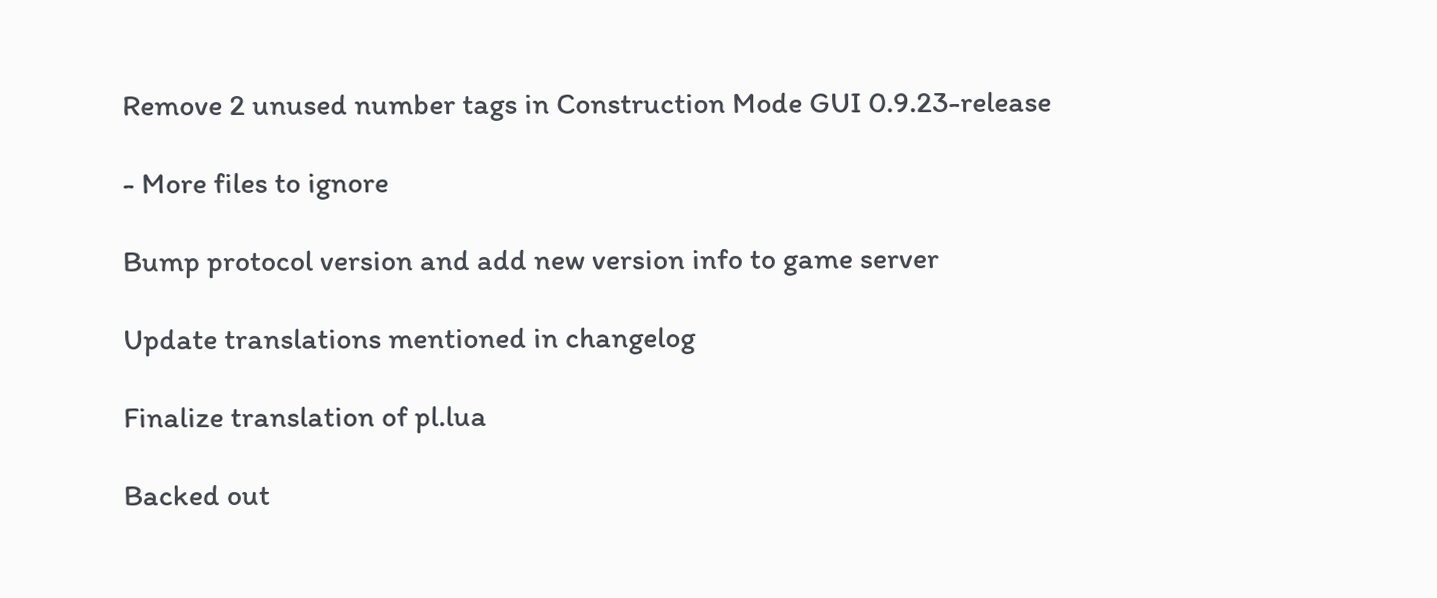Remove 2 unused number tags in Construction Mode GUI 0.9.23-release

- More files to ignore

Bump protocol version and add new version info to game server

Update translations mentioned in changelog

Finalize translation of pl.lua

Backed out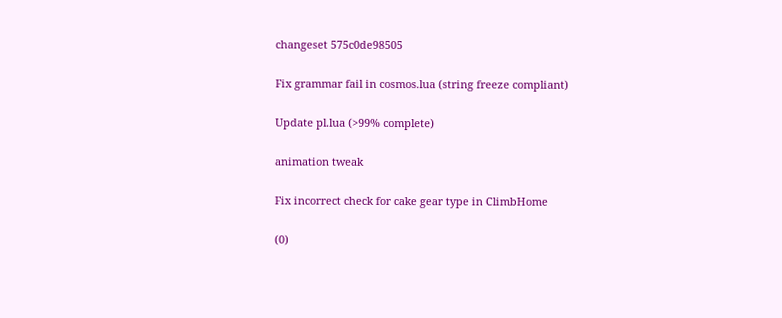changeset 575c0de98505

Fix grammar fail in cosmos.lua (string freeze compliant)

Update pl.lua (>99% complete)

animation tweak

Fix incorrect check for cake gear type in ClimbHome

(0)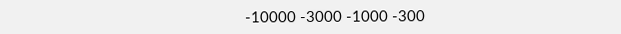-10000 -3000 -1000 -300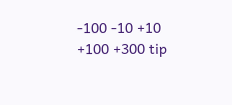-100 -10 +10 +100 +300 tip